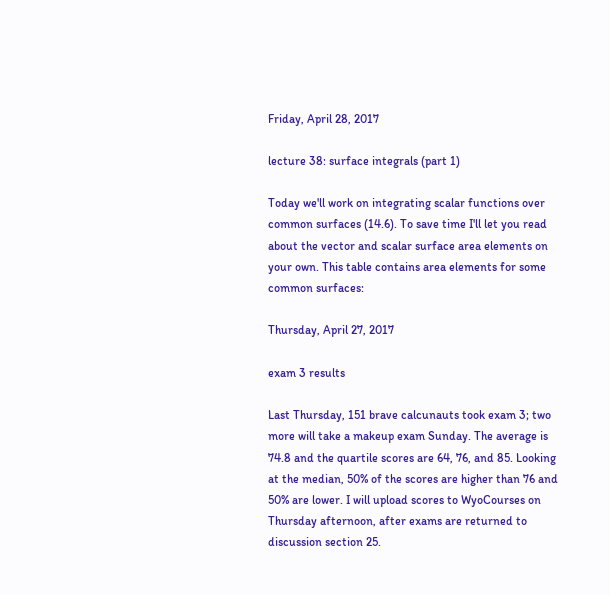Friday, April 28, 2017

lecture 38: surface integrals (part 1)

Today we'll work on integrating scalar functions over common surfaces (14.6). To save time I'll let you read about the vector and scalar surface area elements on your own. This table contains area elements for some common surfaces:

Thursday, April 27, 2017

exam 3 results

Last Thursday, 151 brave calcunauts took exam 3; two more will take a makeup exam Sunday. The average is 74.8 and the quartile scores are 64, 76, and 85. Looking at the median, 50% of the scores are higher than 76 and 50% are lower. I will upload scores to WyoCourses on Thursday afternoon, after exams are returned to discussion section 25.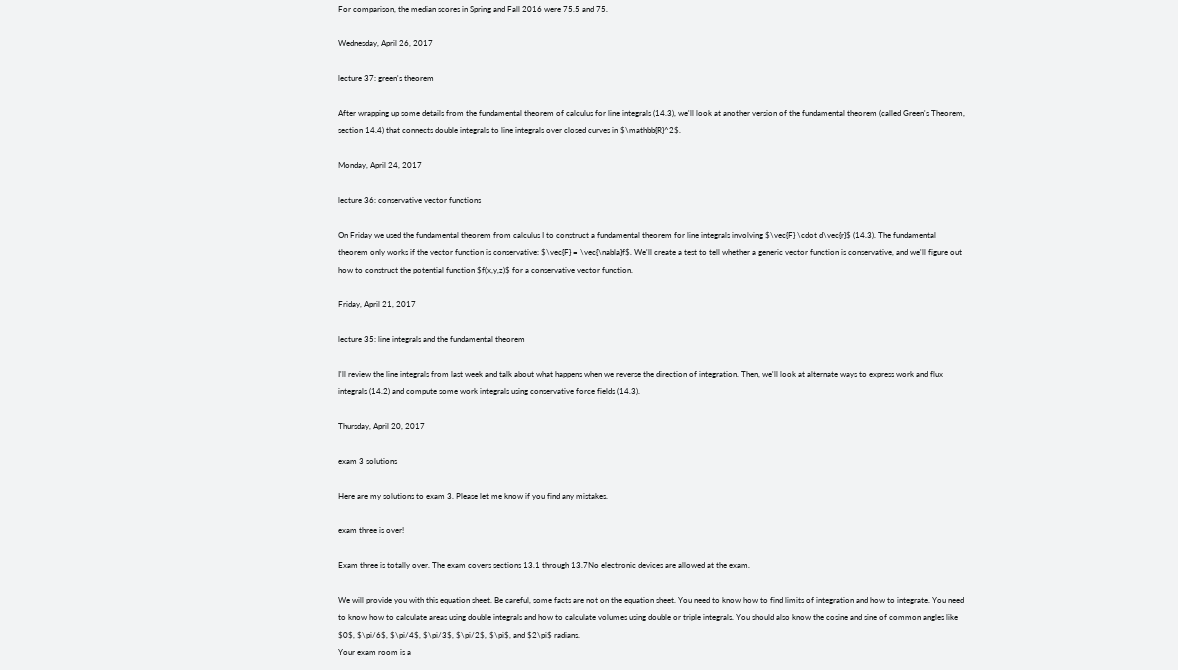For comparison, the median scores in Spring and Fall 2016 were 75.5 and 75.

Wednesday, April 26, 2017

lecture 37: green's theorem

After wrapping up some details from the fundamental theorem of calculus for line integrals (14.3), we'll look at another version of the fundamental theorem (called Green's Theorem, section 14.4) that connects double integrals to line integrals over closed curves in $\mathbb{R}^2$.

Monday, April 24, 2017

lecture 36: conservative vector functions

On Friday we used the fundamental theorem from calculus I to construct a fundamental theorem for line integrals involving $\vec{F} \cdot d\vec{r}$ (14.3). The fundamental theorem only works if the vector function is conservative: $\vec{F} = \vec{\nabla}f$. We'll create a test to tell whether a generic vector function is conservative, and we'll figure out how to construct the potential function $f(x,y,z)$ for a conservative vector function.

Friday, April 21, 2017

lecture 35: line integrals and the fundamental theorem

I'll review the line integrals from last week and talk about what happens when we reverse the direction of integration. Then, we'll look at alternate ways to express work and flux integrals (14.2) and compute some work integrals using conservative force fields (14.3).

Thursday, April 20, 2017

exam 3 solutions

Here are my solutions to exam 3. Please let me know if you find any mistakes.

exam three is over!

Exam three is totally over. The exam covers sections 13.1 through 13.7No electronic devices are allowed at the exam.

We will provide you with this equation sheet. Be careful, some facts are not on the equation sheet. You need to know how to find limits of integration and how to integrate. You need to know how to calculate areas using double integrals and how to calculate volumes using double or triple integrals. You should also know the cosine and sine of common angles like $0$, $\pi/6$, $\pi/4$, $\pi/3$, $\pi/2$, $\pi$, and $2\pi$ radians.
Your exam room is a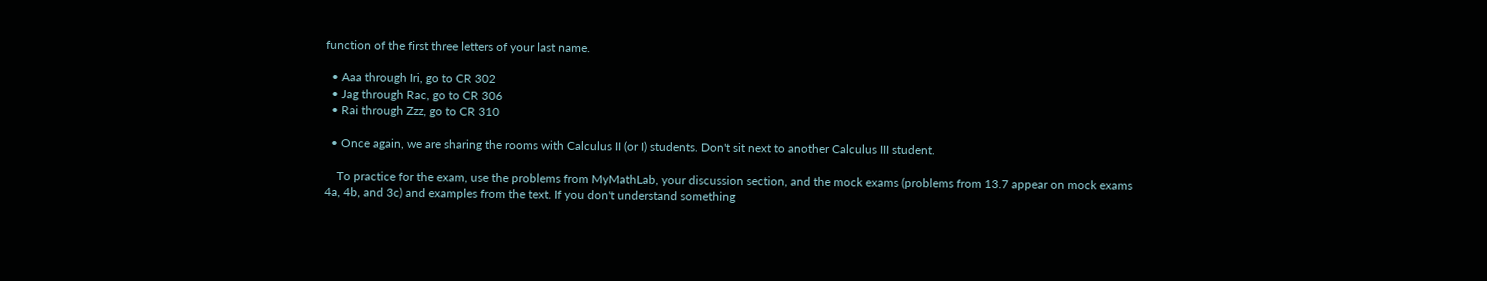function of the first three letters of your last name.

  • Aaa through Iri, go to CR 302
  • Jag through Rac, go to CR 306
  • Rai through Zzz, go to CR 310

  • Once again, we are sharing the rooms with Calculus II (or I) students. Don't sit next to another Calculus III student.

    To practice for the exam, use the problems from MyMathLab, your discussion section, and the mock exams (problems from 13.7 appear on mock exams 4a, 4b, and 3c) and examples from the text. If you don't understand something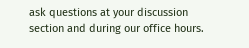ask questions at your discussion section and during our office hours.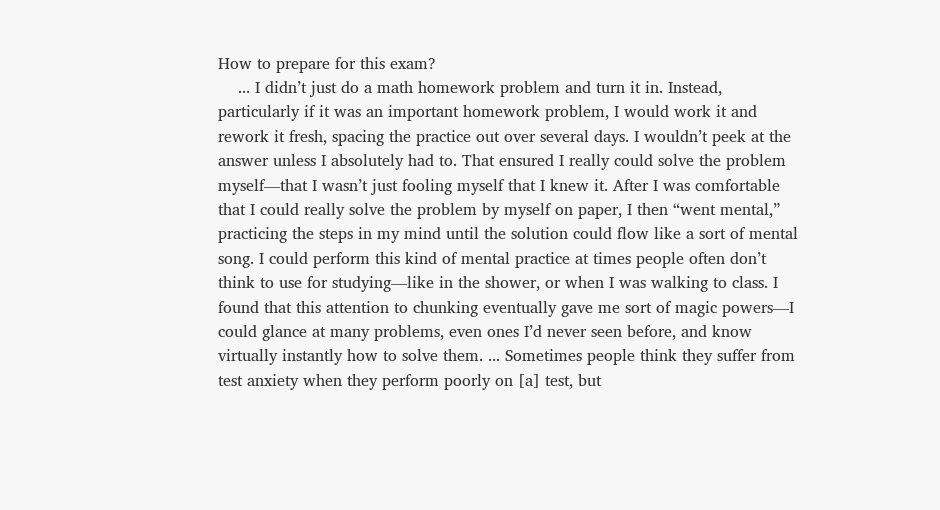How to prepare for this exam?
    ... I didn’t just do a math homework problem and turn it in. Instead, particularly if it was an important homework problem, I would work it and rework it fresh, spacing the practice out over several days. I wouldn’t peek at the answer unless I absolutely had to. That ensured I really could solve the problem myself—that I wasn’t just fooling myself that I knew it. After I was comfortable that I could really solve the problem by myself on paper, I then “went mental,” practicing the steps in my mind until the solution could flow like a sort of mental song. I could perform this kind of mental practice at times people often don’t think to use for studying—like in the shower, or when I was walking to class. I found that this attention to chunking eventually gave me sort of magic powers—I could glance at many problems, even ones I’d never seen before, and know virtually instantly how to solve them. ... Sometimes people think they suffer from test anxiety when they perform poorly on [a] test, but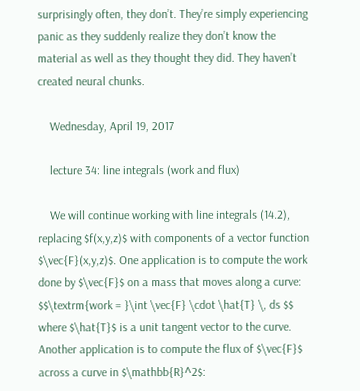surprisingly often, they don’t. They’re simply experiencing panic as they suddenly realize they don’t know the material as well as they thought they did. They haven’t created neural chunks.

    Wednesday, April 19, 2017

    lecture 34: line integrals (work and flux)

    We will continue working with line integrals (14.2), replacing $f(x,y,z)$ with components of a vector function $\vec{F}(x,y,z)$. One application is to compute the work done by $\vec{F}$ on a mass that moves along a curve: $$\textrm{work = }\int \vec{F} \cdot \hat{T} \, ds $$ where $\hat{T}$ is a unit tangent vector to the curve. Another application is to compute the flux of $\vec{F}$ across a curve in $\mathbb{R}^2$: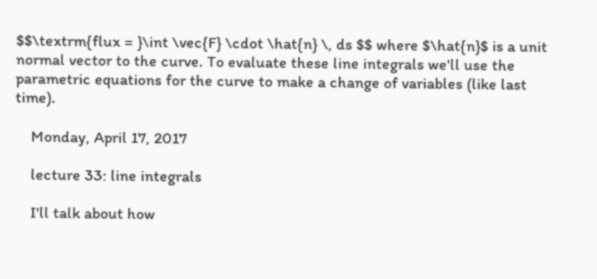$$\textrm{flux = }\int \vec{F} \cdot \hat{n} \, ds $$ where $\hat{n}$ is a unit normal vector to the curve. To evaluate these line integrals we'll use the parametric equations for the curve to make a change of variables (like last time).

    Monday, April 17, 2017

    lecture 33: line integrals

    I'll talk about how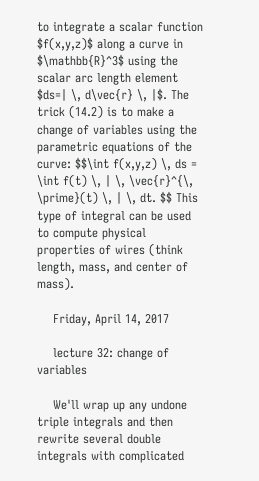to integrate a scalar function $f(x,y,z)$ along a curve in $\mathbb{R}^3$ using the scalar arc length element $ds=| \, d\vec{r} \, |$. The trick (14.2) is to make a change of variables using the parametric equations of the curve: $$\int f(x,y,z) \, ds = \int f(t) \, | \, \vec{r}^{\, \prime}(t) \, | \, dt. $$ This type of integral can be used to compute physical properties of wires (think length, mass, and center of mass).

    Friday, April 14, 2017

    lecture 32: change of variables

    We'll wrap up any undone triple integrals and then rewrite several double integrals with complicated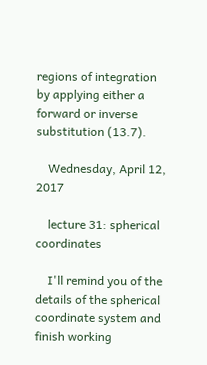regions of integration by applying either a forward or inverse substitution (13.7).

    Wednesday, April 12, 2017

    lecture 31: spherical coordinates

    I'll remind you of the details of the spherical coordinate system and finish working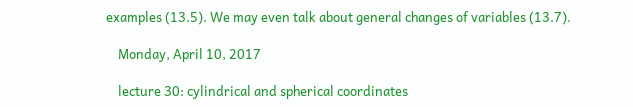examples (13.5). We may even talk about general changes of variables (13.7).

    Monday, April 10, 2017

    lecture 30: cylindrical and spherical coordinates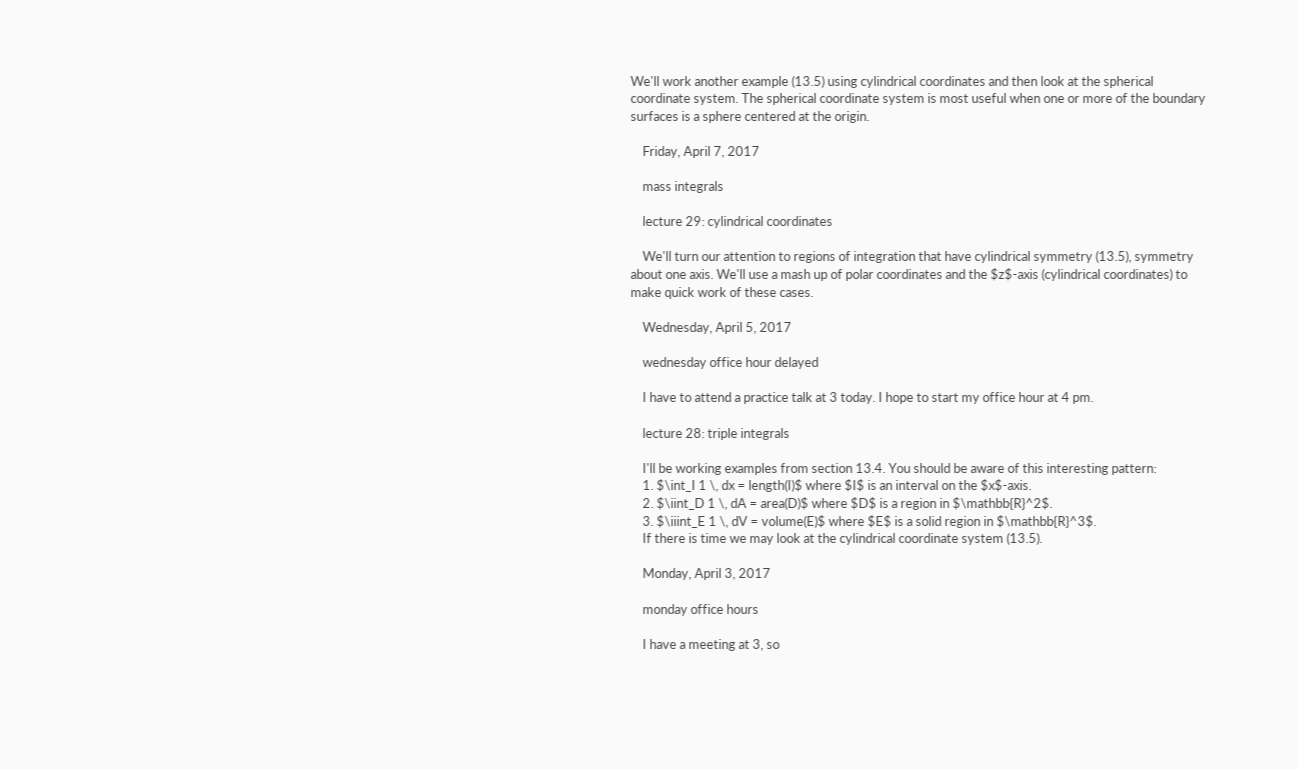We'll work another example (13.5) using cylindrical coordinates and then look at the spherical coordinate system. The spherical coordinate system is most useful when one or more of the boundary surfaces is a sphere centered at the origin.

    Friday, April 7, 2017

    mass integrals

    lecture 29: cylindrical coordinates

    We'll turn our attention to regions of integration that have cylindrical symmetry (13.5), symmetry about one axis. We'll use a mash up of polar coordinates and the $z$-axis (cylindrical coordinates) to make quick work of these cases.

    Wednesday, April 5, 2017

    wednesday office hour delayed

    I have to attend a practice talk at 3 today. I hope to start my office hour at 4 pm.

    lecture 28: triple integrals

    I'll be working examples from section 13.4. You should be aware of this interesting pattern:
    1. $\int_I 1 \, dx = length(I)$ where $I$ is an interval on the $x$-axis.
    2. $\iint_D 1 \, dA = area(D)$ where $D$ is a region in $\mathbb{R}^2$.
    3. $\iiint_E 1 \, dV = volume(E)$ where $E$ is a solid region in $\mathbb{R}^3$.
    If there is time we may look at the cylindrical coordinate system (13.5).

    Monday, April 3, 2017

    monday office hours

    I have a meeting at 3, so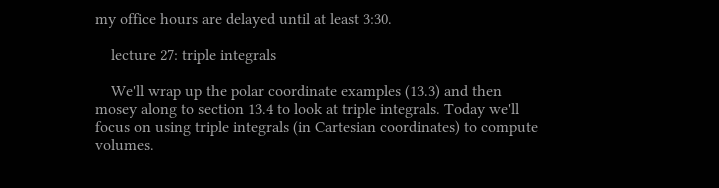my office hours are delayed until at least 3:30.

    lecture 27: triple integrals

    We'll wrap up the polar coordinate examples (13.3) and then mosey along to section 13.4 to look at triple integrals. Today we'll focus on using triple integrals (in Cartesian coordinates) to compute volumes.